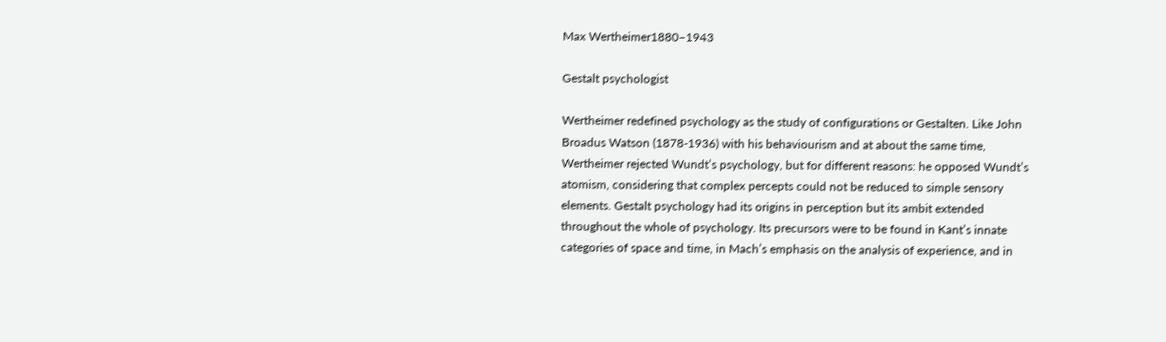Max Wertheimer1880–1943

Gestalt psychologist

Wertheimer redefined psychology as the study of configurations or Gestalten. Like John Broadus Watson (1878-1936) with his behaviourism and at about the same time, Wertheimer rejected Wundt’s psychology, but for different reasons: he opposed Wundt’s atomism, considering that complex percepts could not be reduced to simple sensory elements. Gestalt psychology had its origins in perception but its ambit extended throughout the whole of psychology. Its precursors were to be found in Kant’s innate categories of space and time, in Mach’s emphasis on the analysis of experience, and in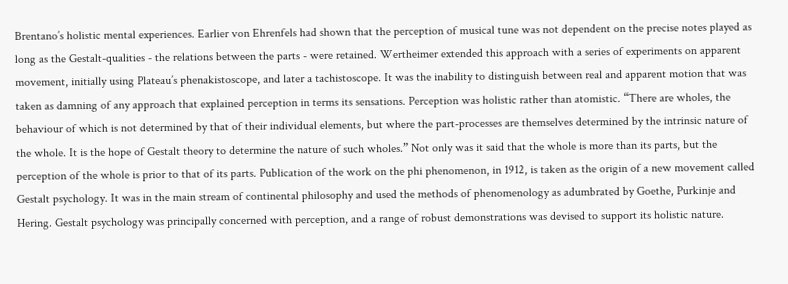Brentano’s holistic mental experiences. Earlier von Ehrenfels had shown that the perception of musical tune was not dependent on the precise notes played as long as the Gestalt-qualities - the relations between the parts - were retained. Wertheimer extended this approach with a series of experiments on apparent movement, initially using Plateau’s phenakistoscope, and later a tachistoscope. It was the inability to distinguish between real and apparent motion that was taken as damning of any approach that explained perception in terms its sensations. Perception was holistic rather than atomistic. “There are wholes, the behaviour of which is not determined by that of their individual elements, but where the part-processes are themselves determined by the intrinsic nature of the whole. It is the hope of Gestalt theory to determine the nature of such wholes.” Not only was it said that the whole is more than its parts, but the perception of the whole is prior to that of its parts. Publication of the work on the phi phenomenon, in 1912, is taken as the origin of a new movement called Gestalt psychology. It was in the main stream of continental philosophy and used the methods of phenomenology as adumbrated by Goethe, Purkinje and Hering. Gestalt psychology was principally concerned with perception, and a range of robust demonstrations was devised to support its holistic nature.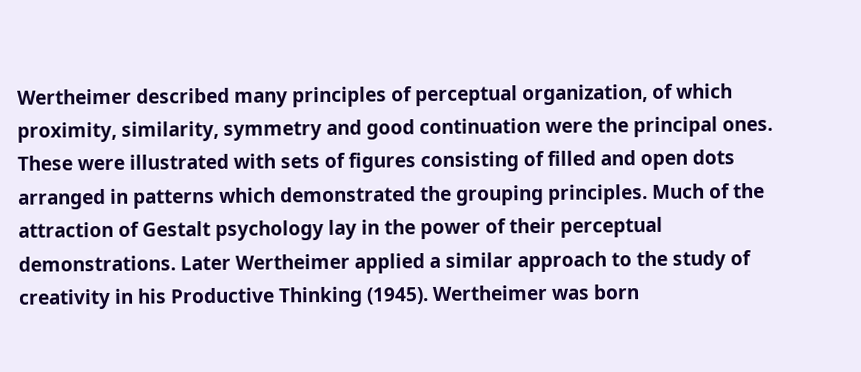Wertheimer described many principles of perceptual organization, of which proximity, similarity, symmetry and good continuation were the principal ones. These were illustrated with sets of figures consisting of filled and open dots arranged in patterns which demonstrated the grouping principles. Much of the attraction of Gestalt psychology lay in the power of their perceptual demonstrations. Later Wertheimer applied a similar approach to the study of creativity in his Productive Thinking (1945). Wertheimer was born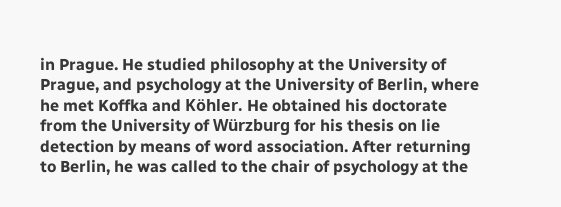in Prague. He studied philosophy at the University of Prague, and psychology at the University of Berlin, where he met Koffka and Köhler. He obtained his doctorate from the University of Würzburg for his thesis on lie detection by means of word association. After returning to Berlin, he was called to the chair of psychology at the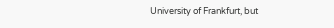University of Frankfurt, but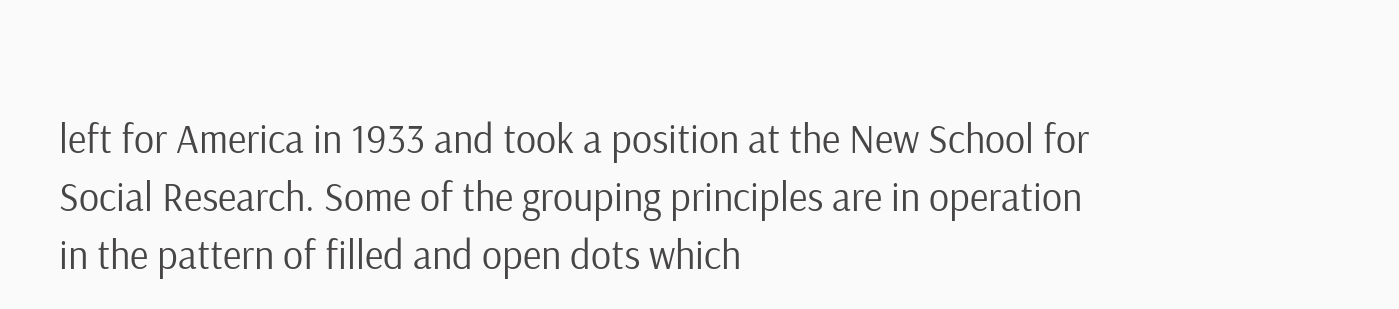left for America in 1933 and took a position at the New School for Social Research. Some of the grouping principles are in operation in the pattern of filled and open dots which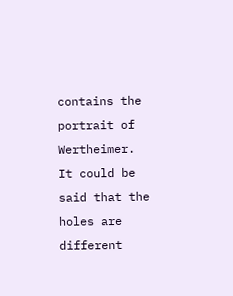contains the portrait of Wertheimer. It could be said that the holes are different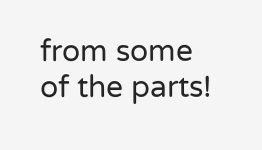from some of the parts!